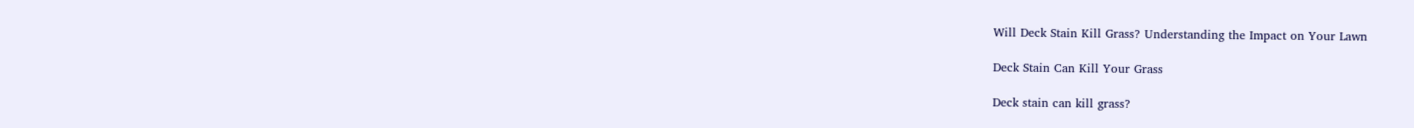Will Deck Stain Kill Grass? Understanding the Impact on Your Lawn

Deck Stain Can Kill Your Grass

Deck stain can kill grass?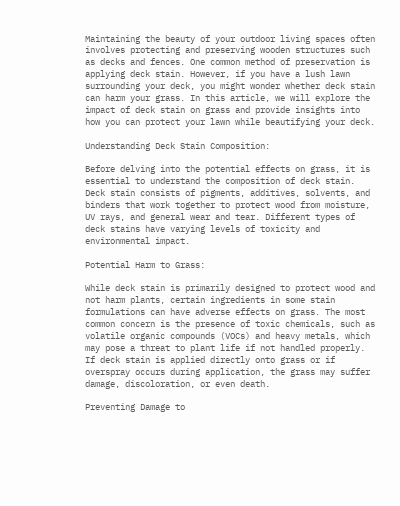Maintaining the beauty of your outdoor living spaces often involves protecting and preserving wooden structures such as decks and fences. One common method of preservation is applying deck stain. However, if you have a lush lawn surrounding your deck, you might wonder whether deck stain can harm your grass. In this article, we will explore the impact of deck stain on grass and provide insights into how you can protect your lawn while beautifying your deck.

Understanding Deck Stain Composition:

Before delving into the potential effects on grass, it is essential to understand the composition of deck stain. Deck stain consists of pigments, additives, solvents, and binders that work together to protect wood from moisture, UV rays, and general wear and tear. Different types of deck stains have varying levels of toxicity and environmental impact.

Potential Harm to Grass:

While deck stain is primarily designed to protect wood and not harm plants, certain ingredients in some stain formulations can have adverse effects on grass. The most common concern is the presence of toxic chemicals, such as volatile organic compounds (VOCs) and heavy metals, which may pose a threat to plant life if not handled properly. If deck stain is applied directly onto grass or if overspray occurs during application, the grass may suffer damage, discoloration, or even death.

Preventing Damage to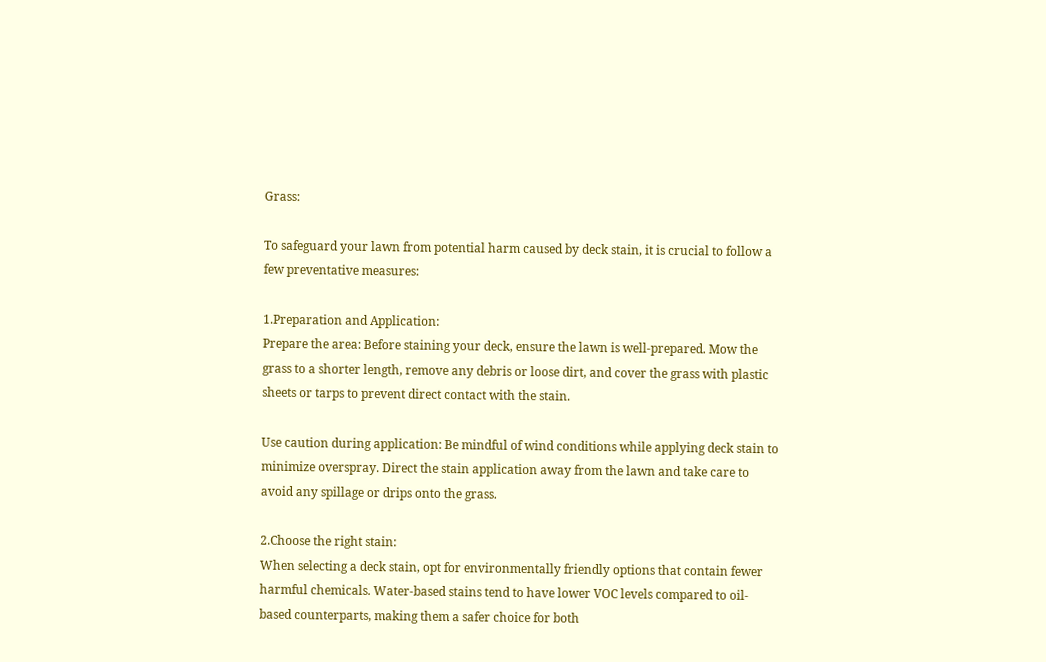Grass:

To safeguard your lawn from potential harm caused by deck stain, it is crucial to follow a few preventative measures:

1.Preparation and Application:
Prepare the area: Before staining your deck, ensure the lawn is well-prepared. Mow the grass to a shorter length, remove any debris or loose dirt, and cover the grass with plastic sheets or tarps to prevent direct contact with the stain.

Use caution during application: Be mindful of wind conditions while applying deck stain to minimize overspray. Direct the stain application away from the lawn and take care to avoid any spillage or drips onto the grass.

2.Choose the right stain:
When selecting a deck stain, opt for environmentally friendly options that contain fewer harmful chemicals. Water-based stains tend to have lower VOC levels compared to oil-based counterparts, making them a safer choice for both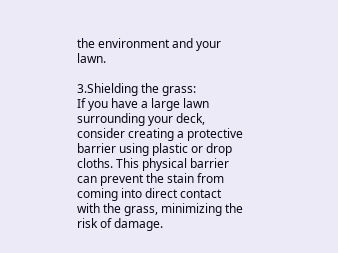the environment and your lawn.

3.Shielding the grass:
If you have a large lawn surrounding your deck, consider creating a protective barrier using plastic or drop cloths. This physical barrier can prevent the stain from coming into direct contact with the grass, minimizing the risk of damage.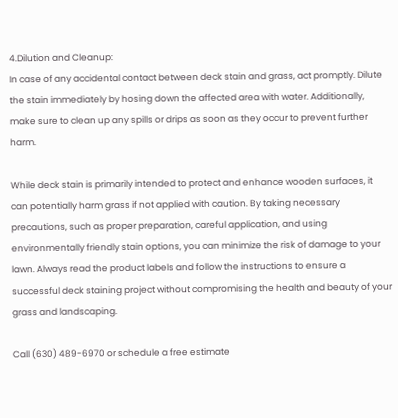4.Dilution and Cleanup:
In case of any accidental contact between deck stain and grass, act promptly. Dilute the stain immediately by hosing down the affected area with water. Additionally, make sure to clean up any spills or drips as soon as they occur to prevent further harm.

While deck stain is primarily intended to protect and enhance wooden surfaces, it can potentially harm grass if not applied with caution. By taking necessary precautions, such as proper preparation, careful application, and using environmentally friendly stain options, you can minimize the risk of damage to your lawn. Always read the product labels and follow the instructions to ensure a successful deck staining project without compromising the health and beauty of your grass and landscaping.

Call (630) 489-6970 or schedule a free estimate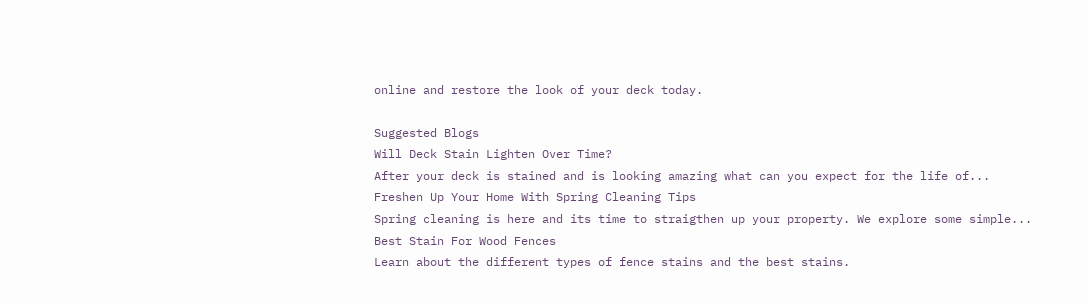online and restore the look of your deck today.

Suggested Blogs
Will Deck Stain Lighten Over Time?
After your deck is stained and is looking amazing what can you expect for the life of...
Freshen Up Your Home With Spring Cleaning Tips
Spring cleaning is here and its time to straigthen up your property. We explore some simple...
Best Stain For Wood Fences
Learn about the different types of fence stains and the best stains.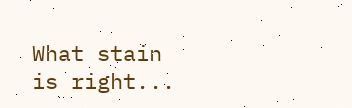What stain is right...